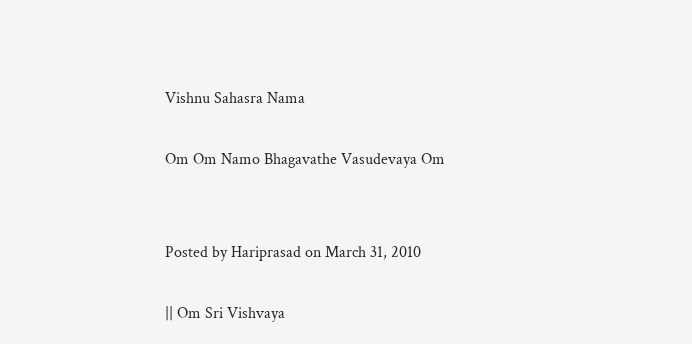Vishnu Sahasra Nama

Om Om Namo Bhagavathe Vasudevaya Om


Posted by Hariprasad on March 31, 2010

|| Om Sri Vishvaya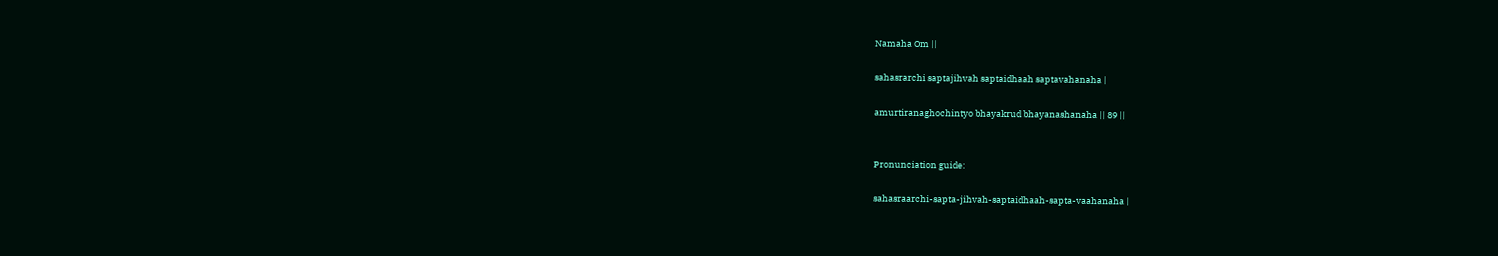Namaha Om ||

sahasrarchi saptajihvah saptaidhaah saptavahanaha |

amurtiranaghochintyo bhayakrud bhayanashanaha || 89 ||


Pronunciation guide:

sahasraarchi-sapta-jihvah-saptaidhaah-sapta-vaahanaha |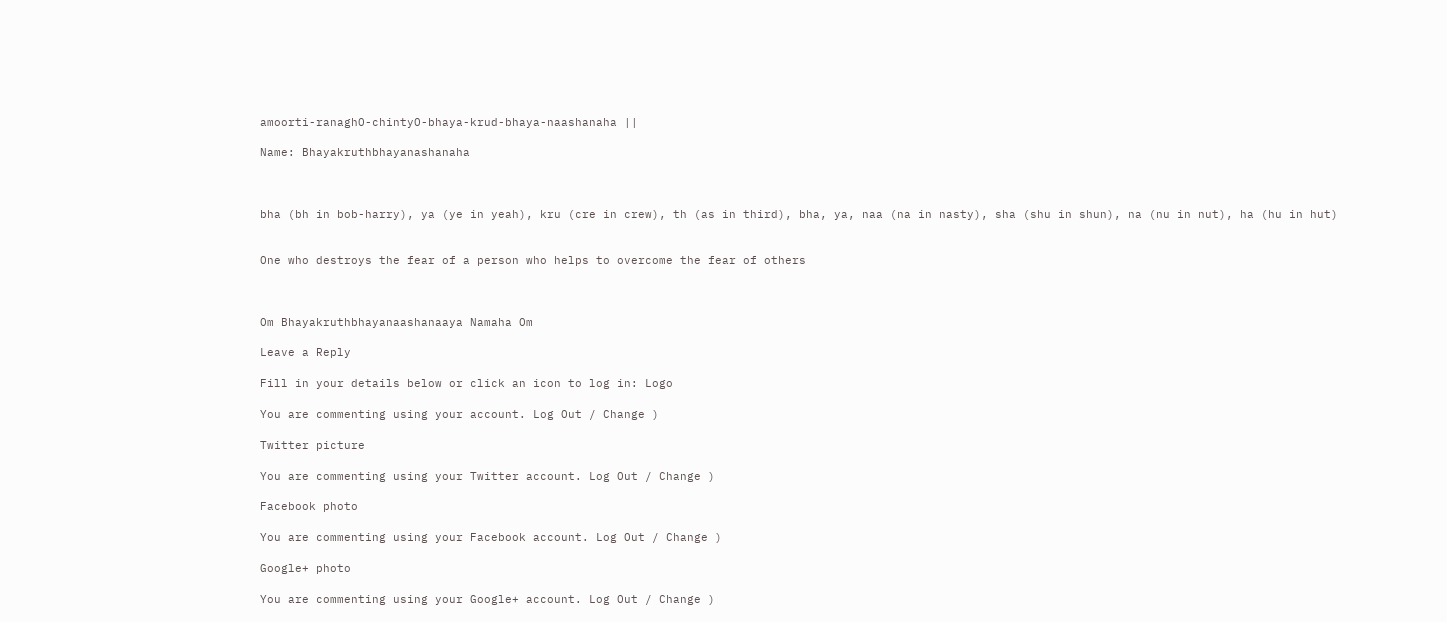amoorti-ranaghO-chintyO-bhaya-krud-bhaya-naashanaha ||

Name: Bhayakruthbhayanashanaha



bha (bh in bob-harry), ya (ye in yeah), kru (cre in crew), th (as in third), bha, ya, naa (na in nasty), sha (shu in shun), na (nu in nut), ha (hu in hut)


One who destroys the fear of a person who helps to overcome the fear of others



Om Bhayakruthbhayanaashanaaya Namaha Om

Leave a Reply

Fill in your details below or click an icon to log in: Logo

You are commenting using your account. Log Out / Change )

Twitter picture

You are commenting using your Twitter account. Log Out / Change )

Facebook photo

You are commenting using your Facebook account. Log Out / Change )

Google+ photo

You are commenting using your Google+ account. Log Out / Change )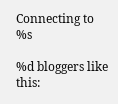Connecting to %s

%d bloggers like this: